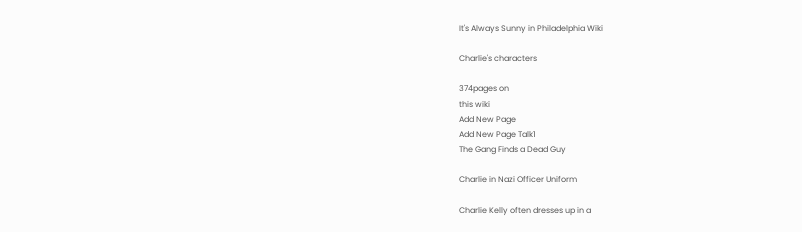It's Always Sunny in Philadelphia Wiki

Charlie's characters

374pages on
this wiki
Add New Page
Add New Page Talk1
The Gang Finds a Dead Guy

Charlie in Nazi Officer Uniform

Charlie Kelly often dresses up in a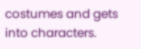costumes and gets into characters.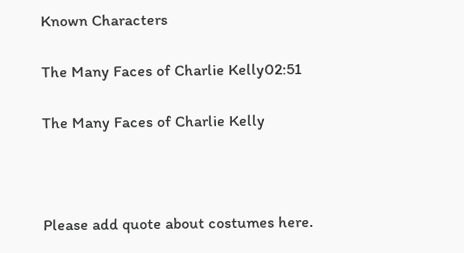Known Characters

The Many Faces of Charlie Kelly02:51

The Many Faces of Charlie Kelly



Please add quote about costumes here.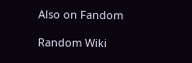Also on Fandom

Random Wiki